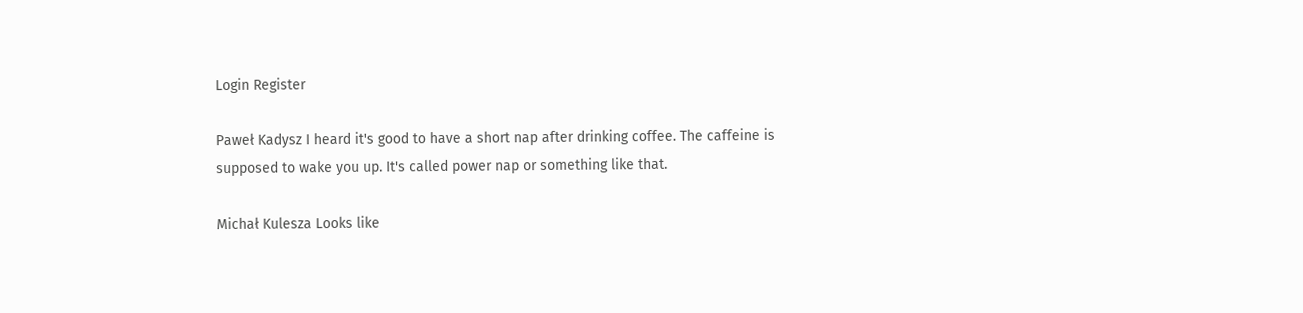Login Register

Paweł Kadysz I heard it's good to have a short nap after drinking coffee. The caffeine is supposed to wake you up. It's called power nap or something like that.

Michał Kulesza Looks like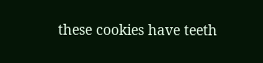these cookies have teeth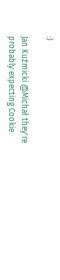:)

Jan Kuźmicki @Michał they're probably expecting Cookie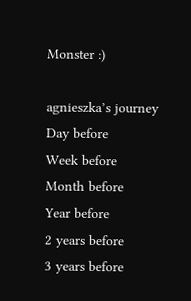Monster :)

agnieszka’s journey
Day before
Week before
Month before
Year before
2 years before
3 years before